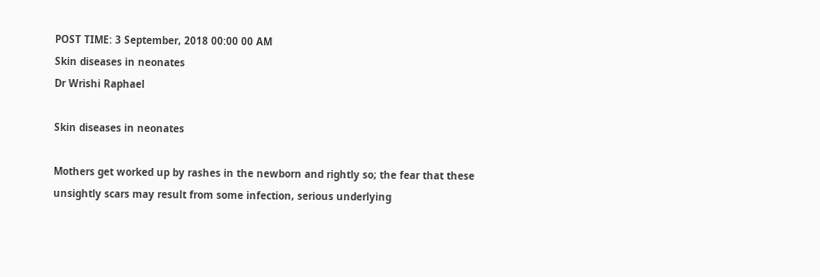POST TIME: 3 September, 2018 00:00 00 AM
Skin diseases in neonates
Dr Wrishi Raphael

Skin diseases in neonates

Mothers get worked up by rashes in the newborn and rightly so; the fear that these unsightly scars may result from some infection, serious underlying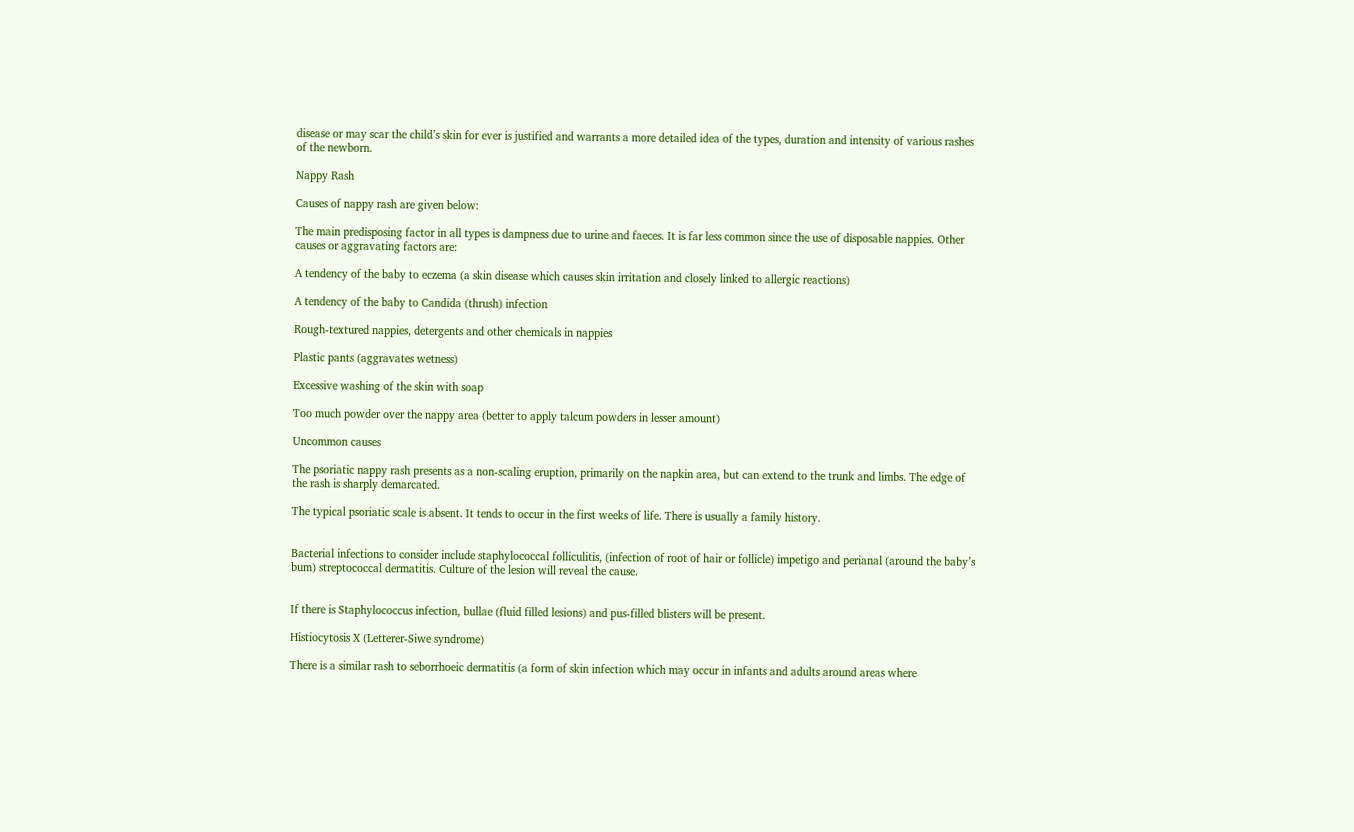disease or may scar the child’s skin for ever is justified and warrants a more detailed idea of the types, duration and intensity of various rashes of the newborn.

Nappy Rash

Causes of nappy rash are given below:

The main predisposing factor in all types is dampness due to urine and faeces. It is far less common since the use of disposable nappies. Other causes or aggravating factors are:

A tendency of the baby to eczema (a skin disease which causes skin irritation and closely linked to allergic reactions)

A tendency of the baby to Candida (thrush) infection

Rough-textured nappies, detergents and other chemicals in nappies

Plastic pants (aggravates wetness)

Excessive washing of the skin with soap

Too much powder over the nappy area (better to apply talcum powders in lesser amount)

Uncommon causes

The psoriatic nappy rash presents as a non-scaling eruption, primarily on the napkin area, but can extend to the trunk and limbs. The edge of the rash is sharply demarcated.

The typical psoriatic scale is absent. It tends to occur in the first weeks of life. There is usually a family history.


Bacterial infections to consider include staphylococcal folliculitis, (infection of root of hair or follicle) impetigo and perianal (around the baby’s bum) streptococcal dermatitis. Culture of the lesion will reveal the cause.


If there is Staphylococcus infection, bullae (fluid filled lesions) and pus-filled blisters will be present.

Histiocytosis X (Letterer-Siwe syndrome)

There is a similar rash to seborrhoeic dermatitis (a form of skin infection which may occur in infants and adults around areas where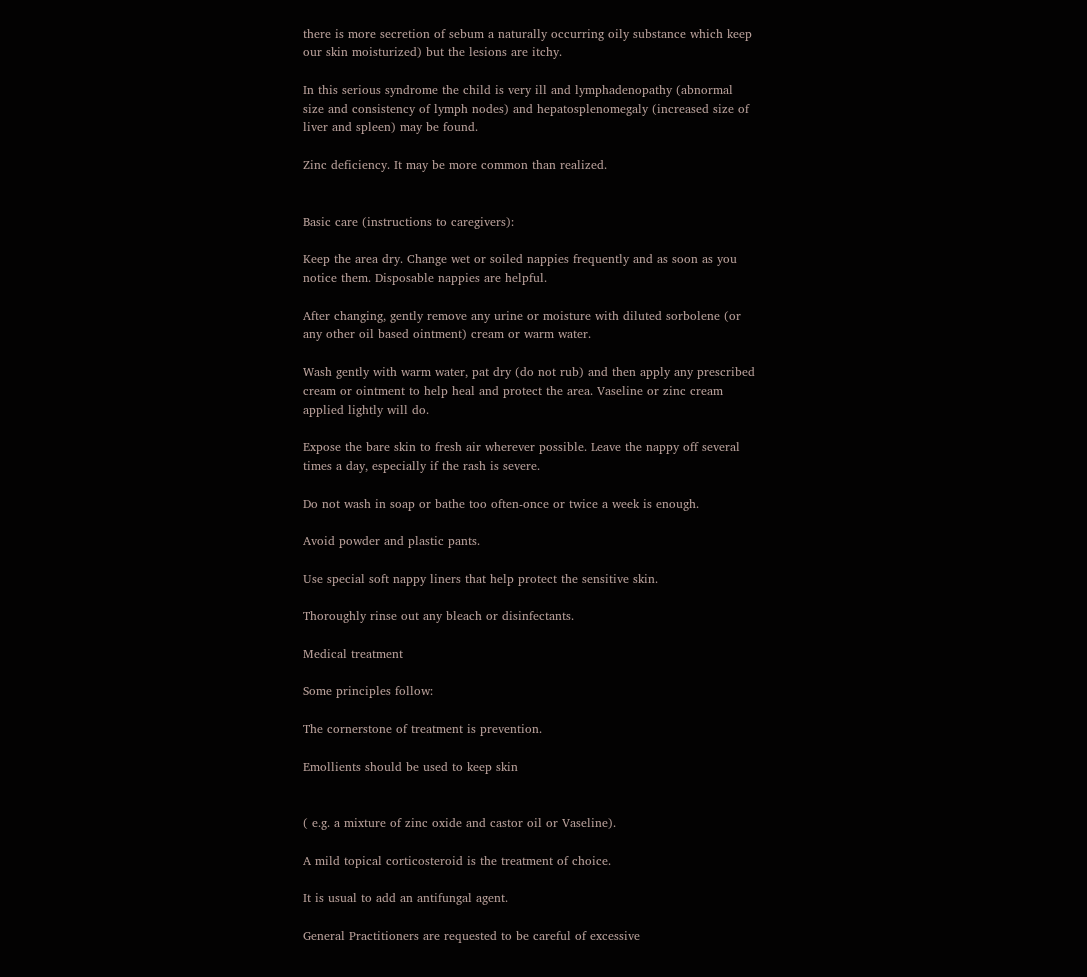there is more secretion of sebum a naturally occurring oily substance which keep our skin moisturized) but the lesions are itchy.

In this serious syndrome the child is very ill and lymphadenopathy (abnormal size and consistency of lymph nodes) and hepatosplenomegaly (increased size of liver and spleen) may be found.

Zinc deficiency. It may be more common than realized.


Basic care (instructions to caregivers):

Keep the area dry. Change wet or soiled nappies frequently and as soon as you notice them. Disposable nappies are helpful.

After changing, gently remove any urine or moisture with diluted sorbolene (or any other oil based ointment) cream or warm water.

Wash gently with warm water, pat dry (do not rub) and then apply any prescribed cream or ointment to help heal and protect the area. Vaseline or zinc cream applied lightly will do.

Expose the bare skin to fresh air wherever possible. Leave the nappy off several times a day, especially if the rash is severe.

Do not wash in soap or bathe too often-once or twice a week is enough.

Avoid powder and plastic pants.

Use special soft nappy liners that help protect the sensitive skin.

Thoroughly rinse out any bleach or disinfectants.

Medical treatment

Some principles follow:

The cornerstone of treatment is prevention.

Emollients should be used to keep skin


( e.g. a mixture of zinc oxide and castor oil or Vaseline).

A mild topical corticosteroid is the treatment of choice.

It is usual to add an antifungal agent.

General Practitioners are requested to be careful of excessive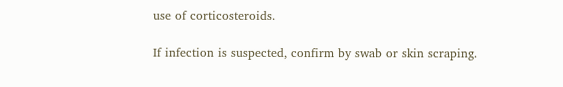use of corticosteroids.

If infection is suspected, confirm by swab or skin scraping.